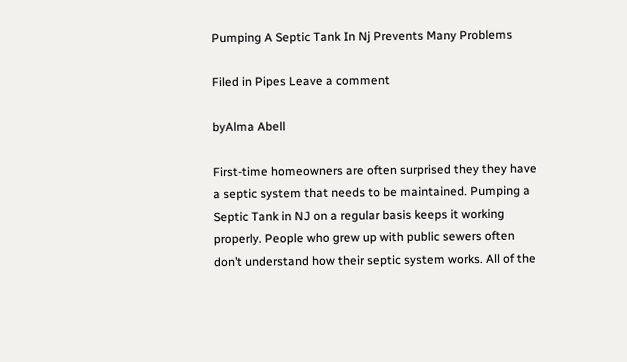Pumping A Septic Tank In Nj Prevents Many Problems

Filed in Pipes Leave a comment

byAlma Abell

First-time homeowners are often surprised they they have a septic system that needs to be maintained. Pumping a Septic Tank in NJ on a regular basis keeps it working properly. People who grew up with public sewers often don’t understand how their septic system works. All of the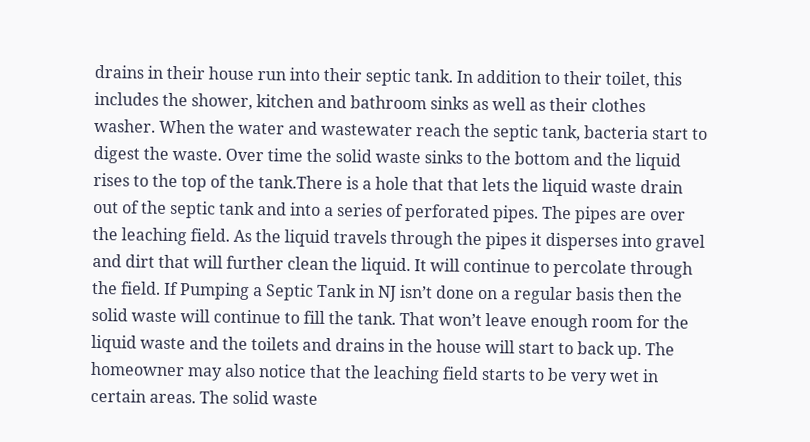drains in their house run into their septic tank. In addition to their toilet, this includes the shower, kitchen and bathroom sinks as well as their clothes washer. When the water and wastewater reach the septic tank, bacteria start to digest the waste. Over time the solid waste sinks to the bottom and the liquid rises to the top of the tank.There is a hole that that lets the liquid waste drain out of the septic tank and into a series of perforated pipes. The pipes are over the leaching field. As the liquid travels through the pipes it disperses into gravel and dirt that will further clean the liquid. It will continue to percolate through the field. If Pumping a Septic Tank in NJ isn’t done on a regular basis then the solid waste will continue to fill the tank. That won’t leave enough room for the liquid waste and the toilets and drains in the house will start to back up. The homeowner may also notice that the leaching field starts to be very wet in certain areas. The solid waste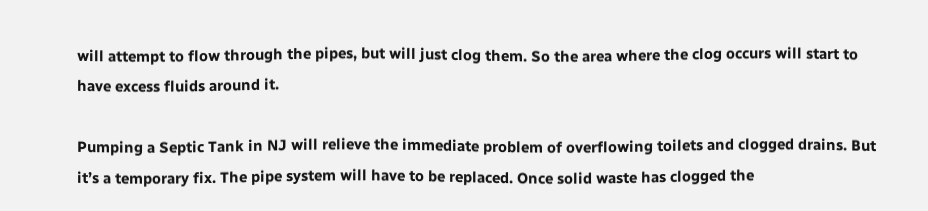will attempt to flow through the pipes, but will just clog them. So the area where the clog occurs will start to have excess fluids around it.

Pumping a Septic Tank in NJ will relieve the immediate problem of overflowing toilets and clogged drains. But it’s a temporary fix. The pipe system will have to be replaced. Once solid waste has clogged the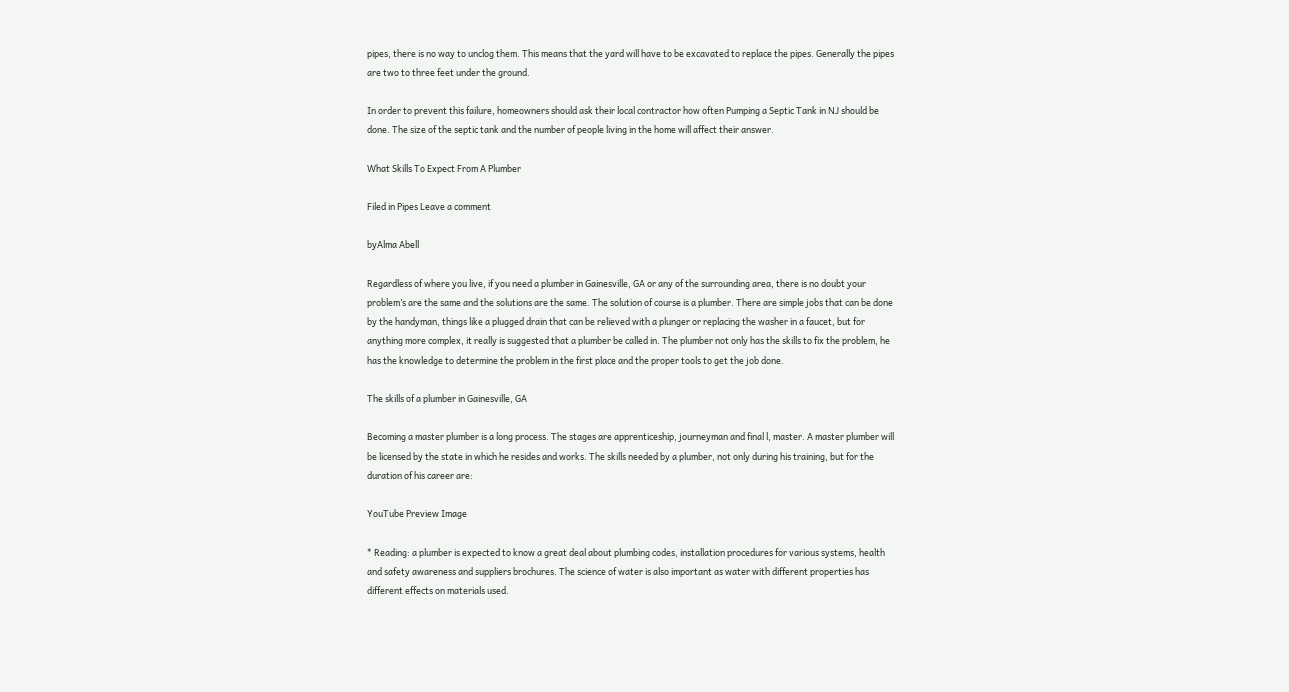pipes, there is no way to unclog them. This means that the yard will have to be excavated to replace the pipes. Generally the pipes are two to three feet under the ground.

In order to prevent this failure, homeowners should ask their local contractor how often Pumping a Septic Tank in NJ should be done. The size of the septic tank and the number of people living in the home will affect their answer.

What Skills To Expect From A Plumber

Filed in Pipes Leave a comment

byAlma Abell

Regardless of where you live, if you need a plumber in Gainesville, GA or any of the surrounding area, there is no doubt your problem’s are the same and the solutions are the same. The solution of course is a plumber. There are simple jobs that can be done by the handyman, things like a plugged drain that can be relieved with a plunger or replacing the washer in a faucet, but for anything more complex, it really is suggested that a plumber be called in. The plumber not only has the skills to fix the problem, he has the knowledge to determine the problem in the first place and the proper tools to get the job done.

The skills of a plumber in Gainesville, GA

Becoming a master plumber is a long process. The stages are apprenticeship, journeyman and final l, master. A master plumber will be licensed by the state in which he resides and works. The skills needed by a plumber, not only during his training, but for the duration of his career are:

YouTube Preview Image

* Reading: a plumber is expected to know a great deal about plumbing codes, installation procedures for various systems, health and safety awareness and suppliers brochures. The science of water is also important as water with different properties has different effects on materials used.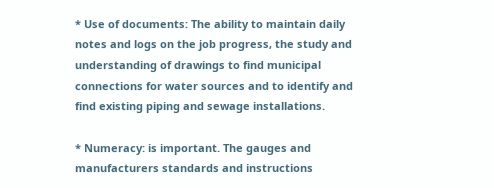* Use of documents: The ability to maintain daily notes and logs on the job progress, the study and understanding of drawings to find municipal connections for water sources and to identify and find existing piping and sewage installations.

* Numeracy: is important. The gauges and manufacturers standards and instructions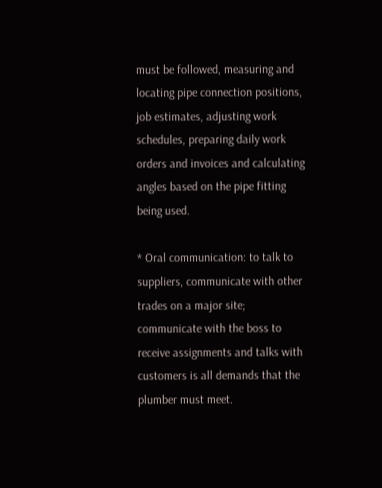must be followed, measuring and locating pipe connection positions, job estimates, adjusting work schedules, preparing daily work orders and invoices and calculating angles based on the pipe fitting being used.

* Oral communication: to talk to suppliers, communicate with other trades on a major site; communicate with the boss to receive assignments and talks with customers is all demands that the plumber must meet.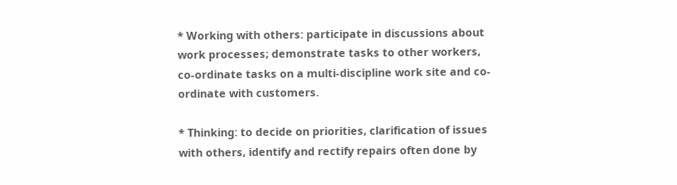* Working with others: participate in discussions about work processes; demonstrate tasks to other workers, co-ordinate tasks on a multi-discipline work site and co-ordinate with customers.

* Thinking: to decide on priorities, clarification of issues with others, identify and rectify repairs often done by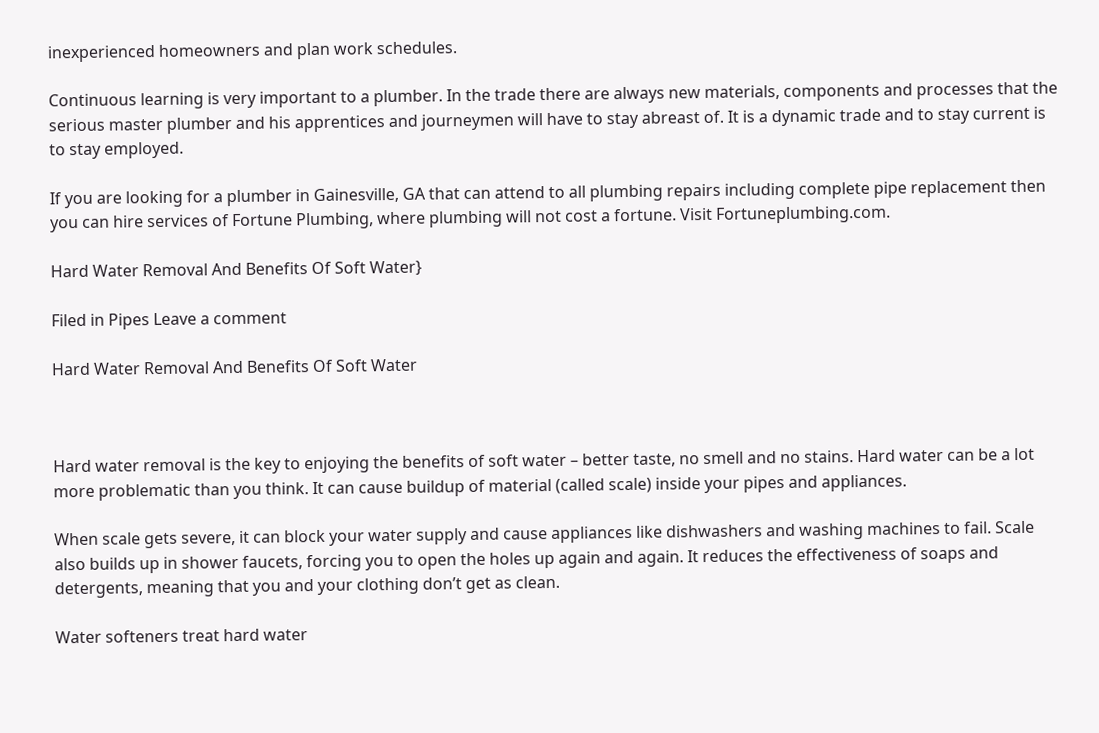inexperienced homeowners and plan work schedules.

Continuous learning is very important to a plumber. In the trade there are always new materials, components and processes that the serious master plumber and his apprentices and journeymen will have to stay abreast of. It is a dynamic trade and to stay current is to stay employed.

If you are looking for a plumber in Gainesville, GA that can attend to all plumbing repairs including complete pipe replacement then you can hire services of Fortune Plumbing, where plumbing will not cost a fortune. Visit Fortuneplumbing.com.

Hard Water Removal And Benefits Of Soft Water}

Filed in Pipes Leave a comment

Hard Water Removal And Benefits Of Soft Water



Hard water removal is the key to enjoying the benefits of soft water – better taste, no smell and no stains. Hard water can be a lot more problematic than you think. It can cause buildup of material (called scale) inside your pipes and appliances.

When scale gets severe, it can block your water supply and cause appliances like dishwashers and washing machines to fail. Scale also builds up in shower faucets, forcing you to open the holes up again and again. It reduces the effectiveness of soaps and detergents, meaning that you and your clothing don’t get as clean.

Water softeners treat hard water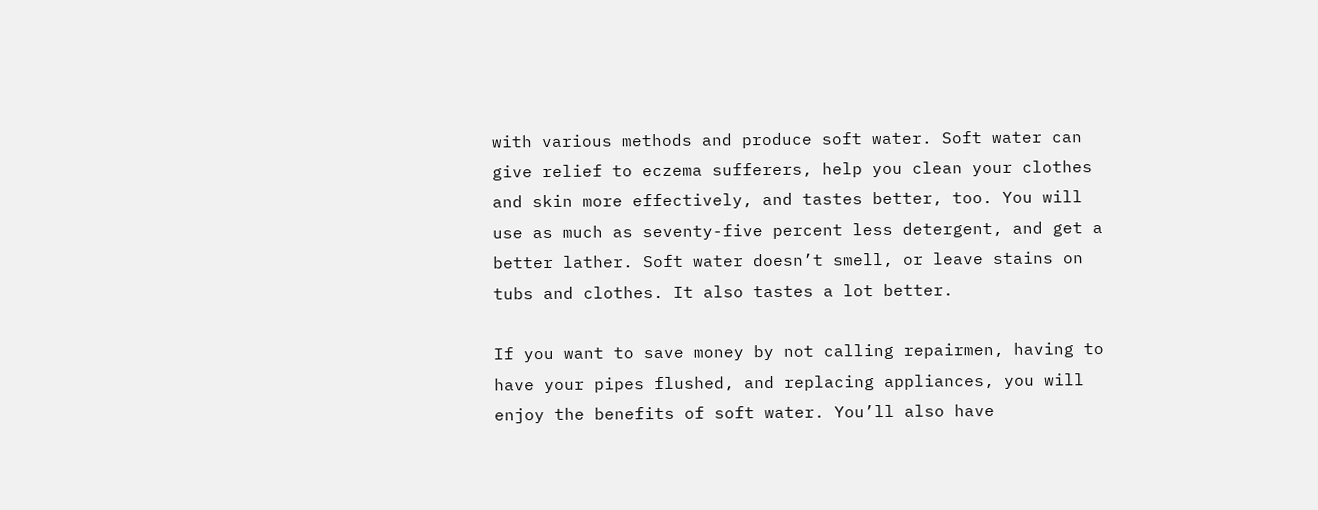with various methods and produce soft water. Soft water can give relief to eczema sufferers, help you clean your clothes and skin more effectively, and tastes better, too. You will use as much as seventy-five percent less detergent, and get a better lather. Soft water doesn’t smell, or leave stains on tubs and clothes. It also tastes a lot better.

If you want to save money by not calling repairmen, having to have your pipes flushed, and replacing appliances, you will enjoy the benefits of soft water. You’ll also have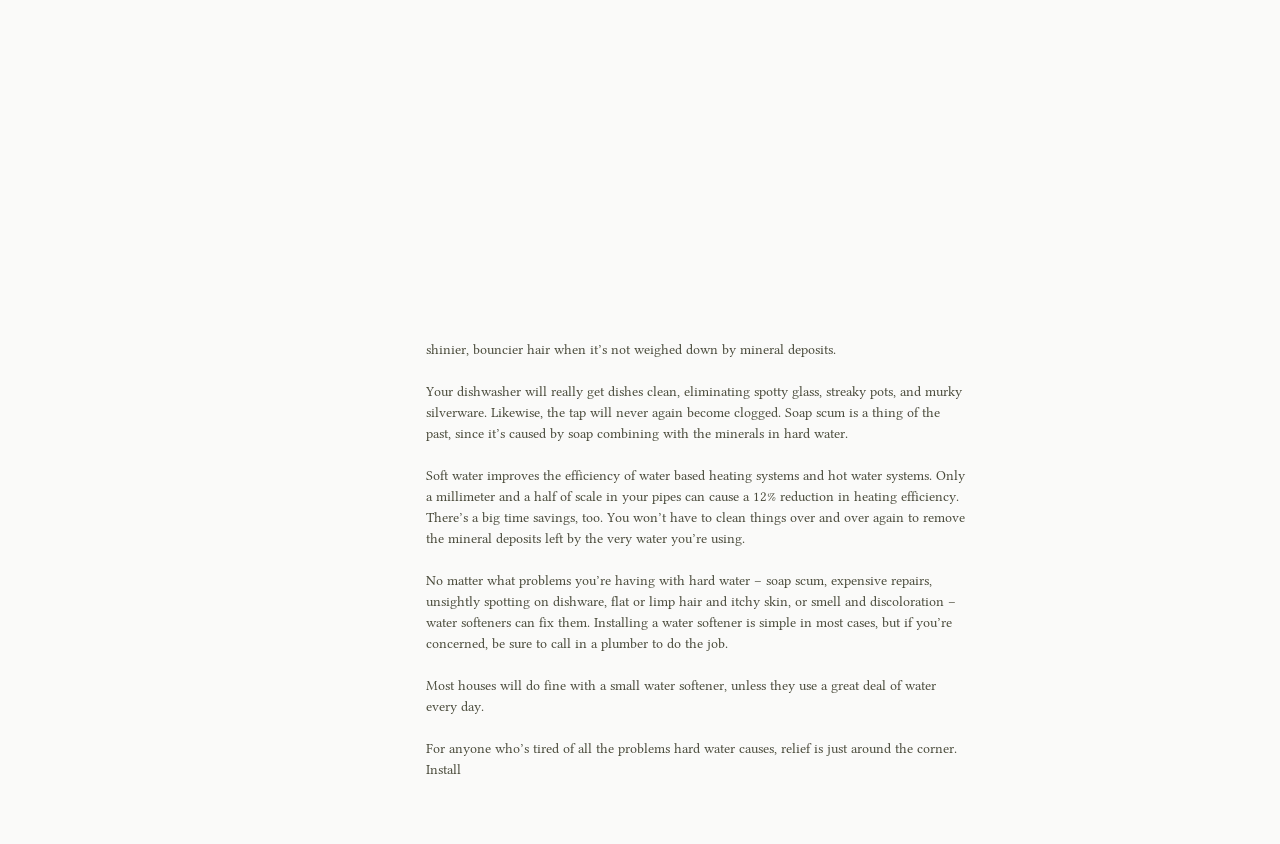shinier, bouncier hair when it’s not weighed down by mineral deposits.

Your dishwasher will really get dishes clean, eliminating spotty glass, streaky pots, and murky silverware. Likewise, the tap will never again become clogged. Soap scum is a thing of the past, since it’s caused by soap combining with the minerals in hard water.

Soft water improves the efficiency of water based heating systems and hot water systems. Only a millimeter and a half of scale in your pipes can cause a 12% reduction in heating efficiency. There’s a big time savings, too. You won’t have to clean things over and over again to remove the mineral deposits left by the very water you’re using.

No matter what problems you’re having with hard water – soap scum, expensive repairs, unsightly spotting on dishware, flat or limp hair and itchy skin, or smell and discoloration – water softeners can fix them. Installing a water softener is simple in most cases, but if you’re concerned, be sure to call in a plumber to do the job.

Most houses will do fine with a small water softener, unless they use a great deal of water every day.

For anyone who’s tired of all the problems hard water causes, relief is just around the corner. Install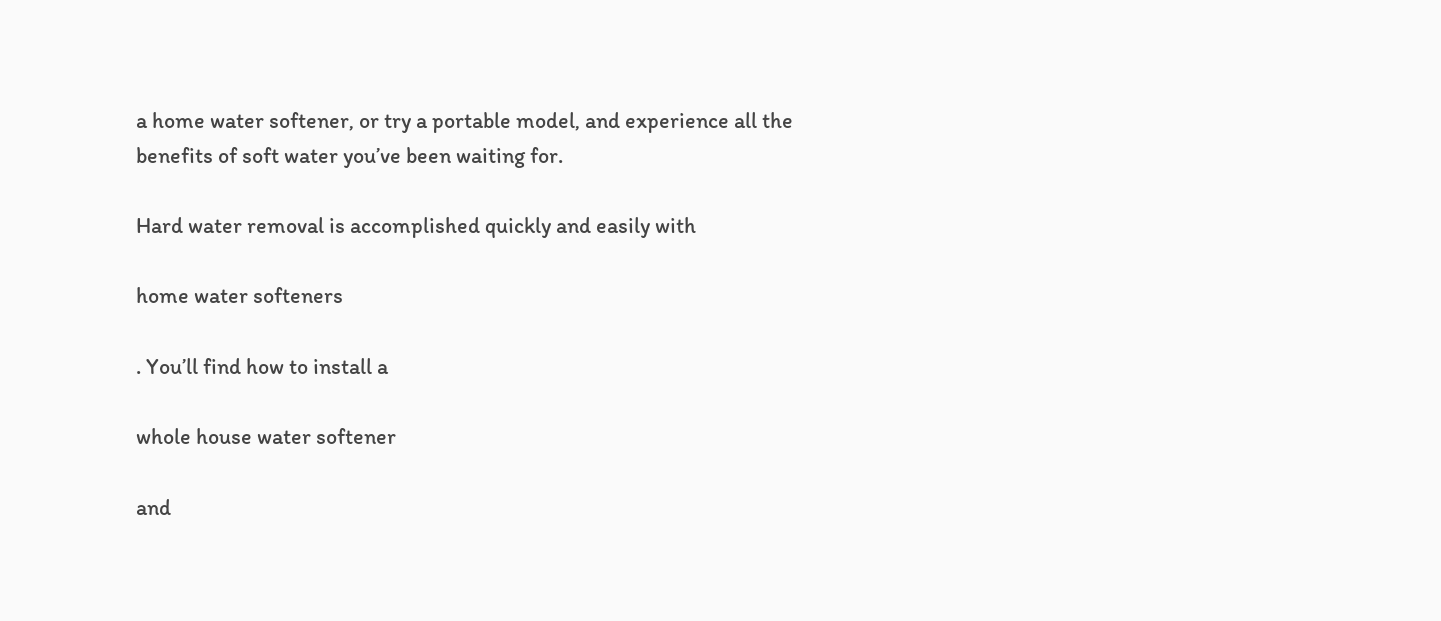a home water softener, or try a portable model, and experience all the benefits of soft water you’ve been waiting for.

Hard water removal is accomplished quickly and easily with

home water softeners

. You’ll find how to install a

whole house water softener

and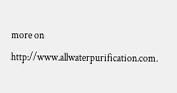more on http://www.allwaterpurification.com.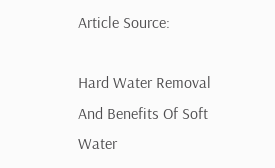Article Source:

Hard Water Removal And Benefits Of Soft Water